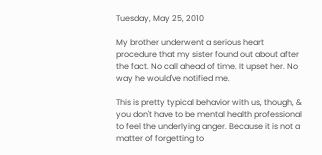Tuesday, May 25, 2010

My brother underwent a serious heart procedure that my sister found out about after the fact. No call ahead of time. It upset her. No way he would've notified me.

This is pretty typical behavior with us, though, & you don't have to be mental health professional to feel the underlying anger. Because it is not a matter of forgetting to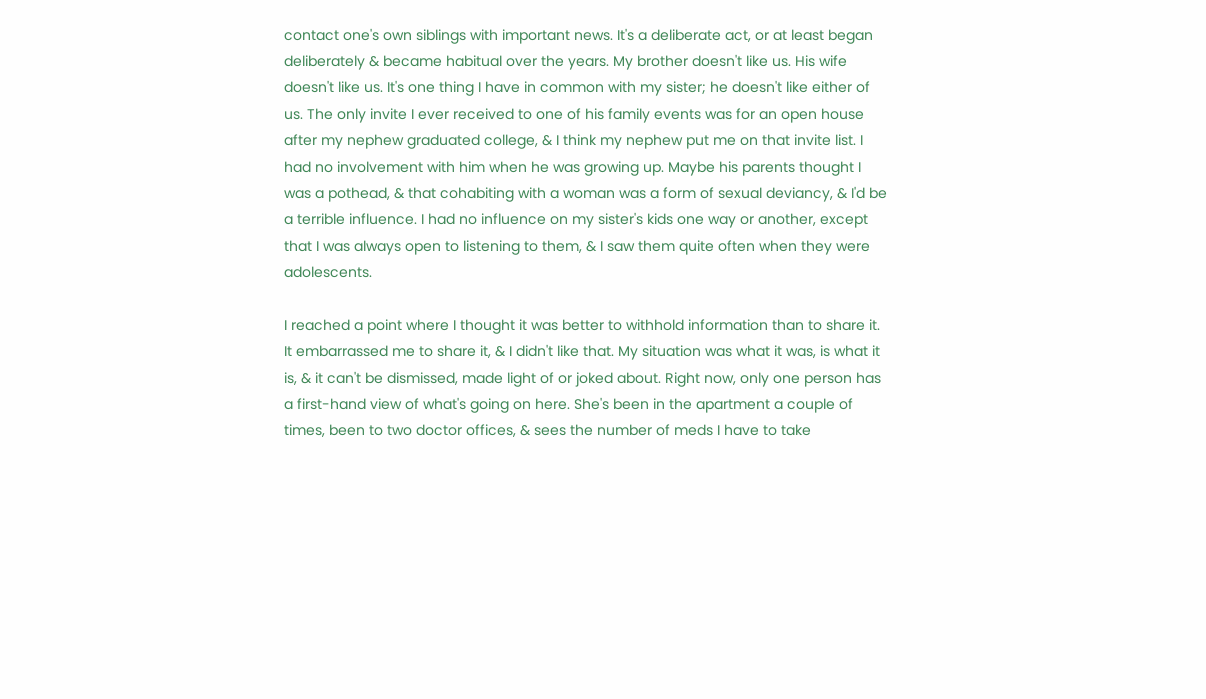contact one's own siblings with important news. It's a deliberate act, or at least began deliberately & became habitual over the years. My brother doesn't like us. His wife doesn't like us. It's one thing I have in common with my sister; he doesn't like either of us. The only invite I ever received to one of his family events was for an open house after my nephew graduated college, & I think my nephew put me on that invite list. I had no involvement with him when he was growing up. Maybe his parents thought I was a pothead, & that cohabiting with a woman was a form of sexual deviancy, & I'd be a terrible influence. I had no influence on my sister's kids one way or another, except that I was always open to listening to them, & I saw them quite often when they were adolescents.

I reached a point where I thought it was better to withhold information than to share it. It embarrassed me to share it, & I didn't like that. My situation was what it was, is what it is, & it can't be dismissed, made light of or joked about. Right now, only one person has a first-hand view of what's going on here. She's been in the apartment a couple of times, been to two doctor offices, & sees the number of meds I have to take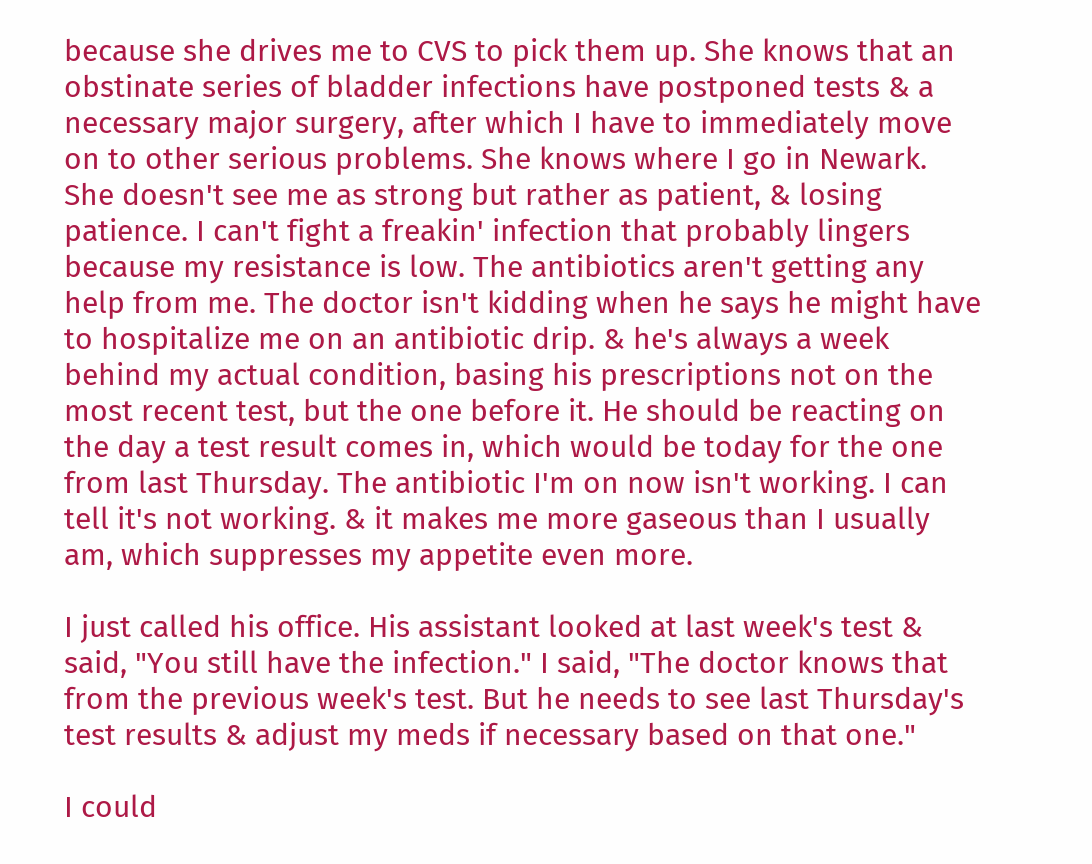because she drives me to CVS to pick them up. She knows that an obstinate series of bladder infections have postponed tests & a necessary major surgery, after which I have to immediately move on to other serious problems. She knows where I go in Newark. She doesn't see me as strong but rather as patient, & losing patience. I can't fight a freakin' infection that probably lingers because my resistance is low. The antibiotics aren't getting any help from me. The doctor isn't kidding when he says he might have to hospitalize me on an antibiotic drip. & he's always a week behind my actual condition, basing his prescriptions not on the most recent test, but the one before it. He should be reacting on the day a test result comes in, which would be today for the one from last Thursday. The antibiotic I'm on now isn't working. I can tell it's not working. & it makes me more gaseous than I usually am, which suppresses my appetite even more.

I just called his office. His assistant looked at last week's test & said, "You still have the infection." I said, "The doctor knows that from the previous week's test. But he needs to see last Thursday's test results & adjust my meds if necessary based on that one."

I could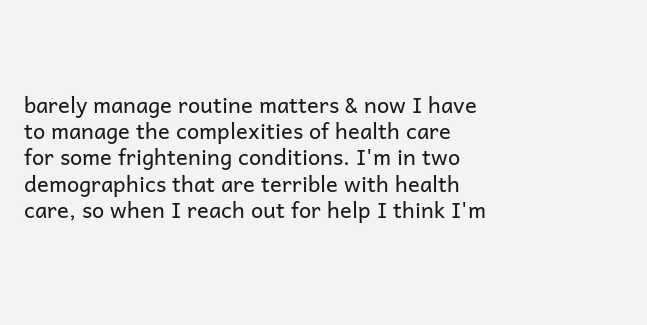barely manage routine matters & now I have to manage the complexities of health care for some frightening conditions. I'm in two demographics that are terrible with health care, so when I reach out for help I think I'm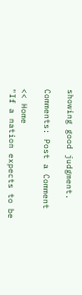showing good judgment.

Comments: Post a Comment

<< Home
"If a nation expects to be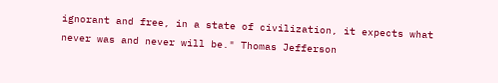ignorant and free, in a state of civilization, it expects what never was and never will be." Thomas Jefferson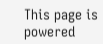This page is powered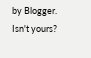by Blogger. Isn't yours?